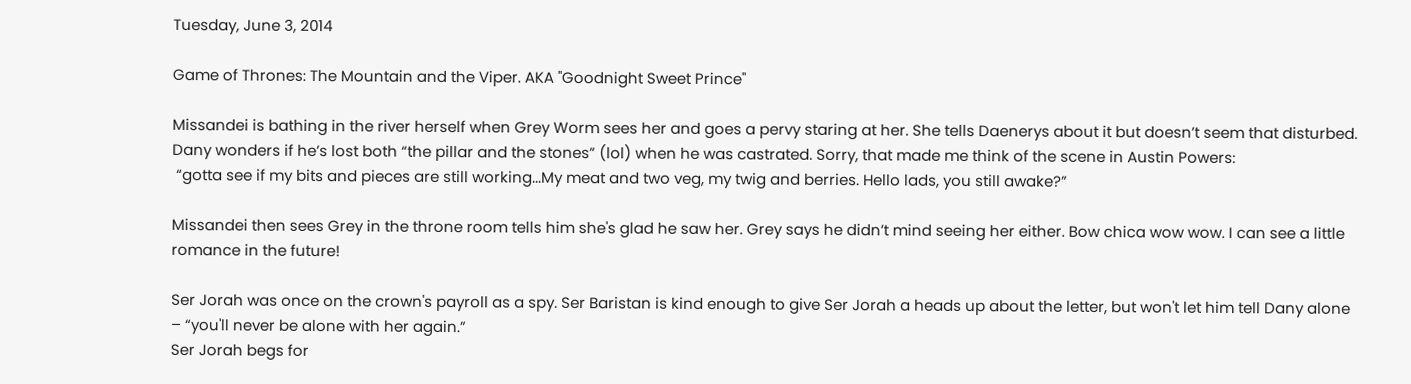Tuesday, June 3, 2014

Game of Thrones: The Mountain and the Viper. AKA "Goodnight Sweet Prince"

Missandei is bathing in the river herself when Grey Worm sees her and goes a pervy staring at her. She tells Daenerys about it but doesn’t seem that disturbed. Dany wonders if he’s lost both “the pillar and the stones” (lol) when he was castrated. Sorry, that made me think of the scene in Austin Powers:
 “gotta see if my bits and pieces are still working...My meat and two veg, my twig and berries. Hello lads, you still awake?”

Missandei then sees Grey in the throne room tells him she's glad he saw her. Grey says he didn’t mind seeing her either. Bow chica wow wow. I can see a little romance in the future!

Ser Jorah was once on the crown's payroll as a spy. Ser Baristan is kind enough to give Ser Jorah a heads up about the letter, but won't let him tell Dany alone – “you'll never be alone with her again.”
Ser Jorah begs for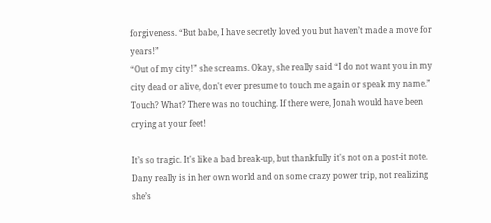forgiveness. “But babe, I have secretly loved you but haven’t made a move for years!”
“Out of my city!” she screams. Okay, she really said “I do not want you in my city dead or alive, don't ever presume to touch me again or speak my name.” Touch? What? There was no touching. If there were, Jonah would have been crying at your feet!

It’s so tragic. It's like a bad break-up, but thankfully it's not on a post-it note. Dany really is in her own world and on some crazy power trip, not realizing she’s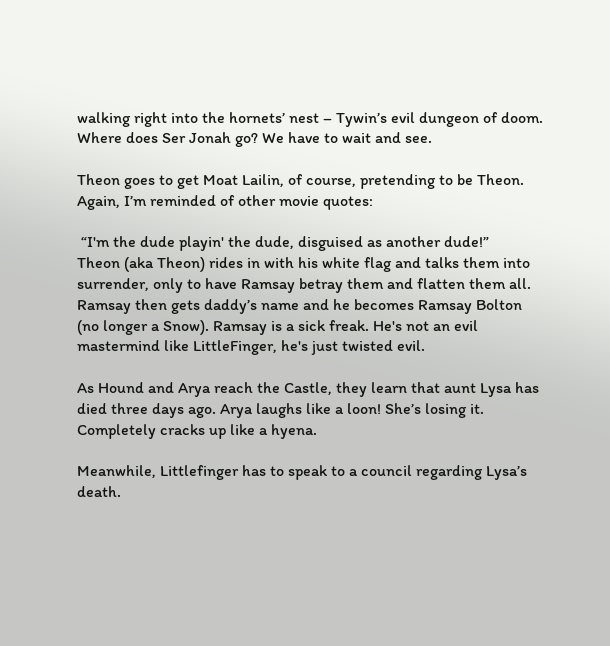walking right into the hornets’ nest – Tywin’s evil dungeon of doom. Where does Ser Jonah go? We have to wait and see.

Theon goes to get Moat Lailin, of course, pretending to be Theon. Again, I’m reminded of other movie quotes:

 “I'm the dude playin' the dude, disguised as another dude!”
Theon (aka Theon) rides in with his white flag and talks them into surrender, only to have Ramsay betray them and flatten them all. Ramsay then gets daddy’s name and he becomes Ramsay Bolton (no longer a Snow). Ramsay is a sick freak. He's not an evil mastermind like LittleFinger, he's just twisted evil.

As Hound and Arya reach the Castle, they learn that aunt Lysa has died three days ago. Arya laughs like a loon! She’s losing it. Completely cracks up like a hyena.

Meanwhile, Littlefinger has to speak to a council regarding Lysa’s death.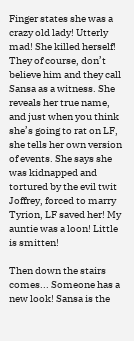Finger states she was a crazy old lady! Utterly mad! She killed herself! They of course, don’t believe him and they call Sansa as a witness. She reveals her true name, and just when you think she’s going to rat on LF, she tells her own version of events. She says she was kidnapped and tortured by the evil twit Joffrey, forced to marry Tyrion, LF saved her! My auntie was a loon! Little is smitten!

Then down the stairs comes... Someone has a new look! Sansa is the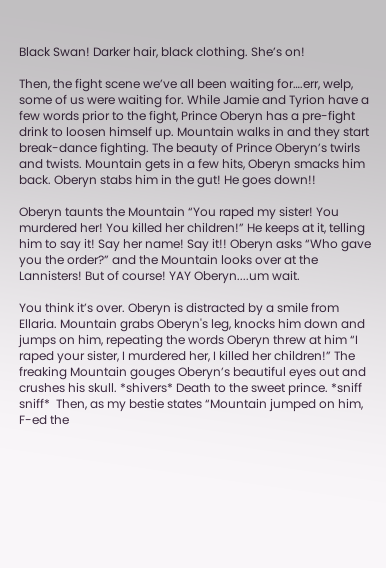Black Swan! Darker hair, black clothing. She’s on!

Then, the fight scene we’ve all been waiting for….err, welp, some of us were waiting for. While Jamie and Tyrion have a few words prior to the fight, Prince Oberyn has a pre-fight drink to loosen himself up. Mountain walks in and they start break-dance fighting. The beauty of Prince Oberyn’s twirls and twists. Mountain gets in a few hits, Oberyn smacks him back. Oberyn stabs him in the gut! He goes down!!

Oberyn taunts the Mountain “You raped my sister! You murdered her! You killed her children!” He keeps at it, telling him to say it! Say her name! Say it!! Oberyn asks “Who gave you the order?” and the Mountain looks over at the Lannisters! But of course! YAY Oberyn....um wait.

You think it’s over. Oberyn is distracted by a smile from Ellaria. Mountain grabs Oberyn's leg, knocks him down and jumps on him, repeating the words Oberyn threw at him “I raped your sister, I murdered her, I killed her children!” The freaking Mountain gouges Oberyn’s beautiful eyes out and crushes his skull. *shivers* Death to the sweet prince. *sniff sniff*  Then, as my bestie states “Mountain jumped on him, F-ed the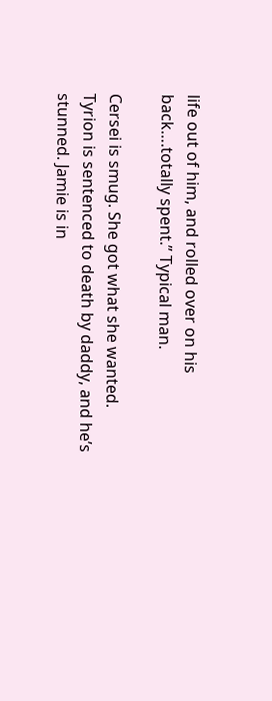life out of him, and rolled over on his back….totally spent.” Typical man.

Cersei is smug. She got what she wanted. Tyrion is sentenced to death by daddy, and he’s stunned. Jamie is in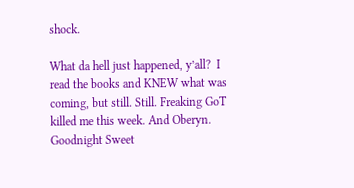shock.

What da hell just happened, y’all?  I read the books and KNEW what was coming, but still. Still. Freaking GoT killed me this week. And Oberyn. Goodnight Sweet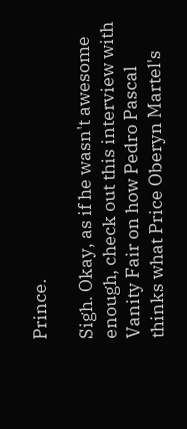Prince.

Sigh. Okay, as if he wasn't awesome enough, check out this interview with Vanity Fair on how Pedro Pascal thinks what Price Oberyn Martel's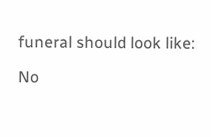funeral should look like:

No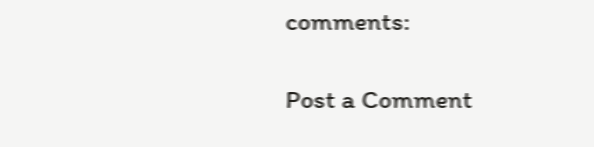comments:

Post a Comment